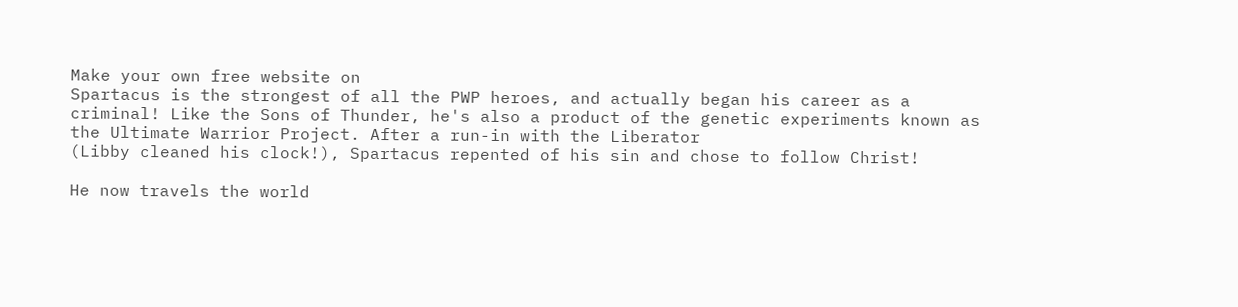Make your own free website on
Spartacus is the strongest of all the PWP heroes, and actually began his career as a criminal! Like the Sons of Thunder, he's also a product of the genetic experiments known as the Ultimate Warrior Project. After a run-in with the Liberator
(Libby cleaned his clock!), Spartacus repented of his sin and chose to follow Christ!

He now travels the world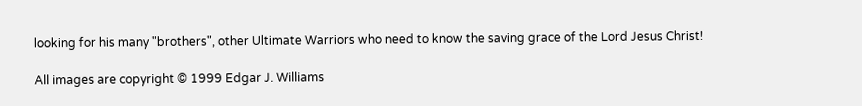looking for his many "brothers", other Ultimate Warriors who need to know the saving grace of the Lord Jesus Christ!

All images are copyright © 1999 Edgar J. Williams